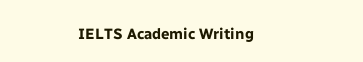IELTS Academic Writing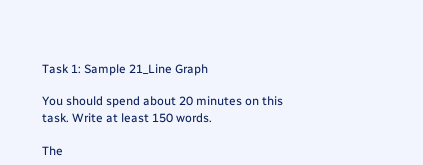Task 1: Sample 21_Line Graph

You should spend about 20 minutes on this task. Write at least 150 words.

The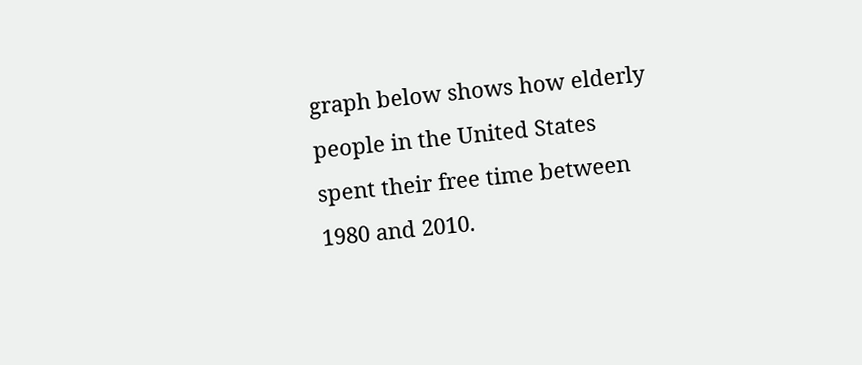graph below shows how elderly people in the United States spent their free time between 1980 and 2010.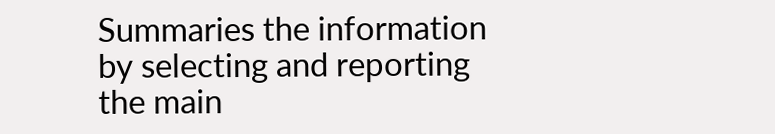Summaries the information by selecting and reporting the main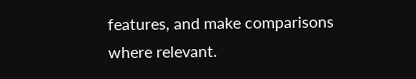features, and make comparisons where relevant.